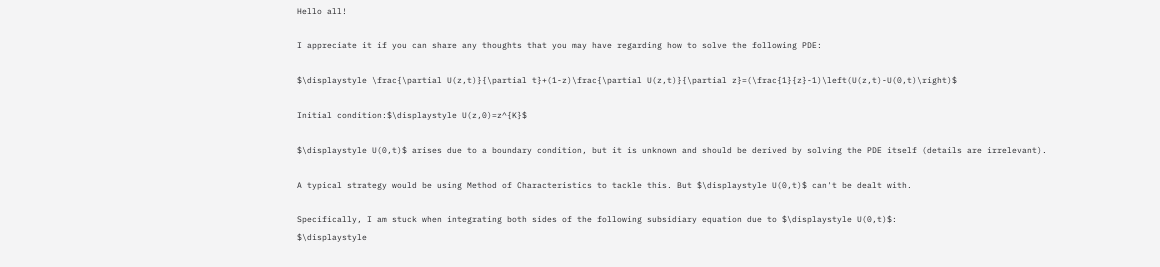Hello all!

I appreciate it if you can share any thoughts that you may have regarding how to solve the following PDE:

$\displaystyle \frac{\partial U(z,t)}{\partial t}+(1-z)\frac{\partial U(z,t)}{\partial z}=(\frac{1}{z}-1)\left(U(z,t)-U(0,t)\right)$

Initial condition:$\displaystyle U(z,0)=z^{K}$

$\displaystyle U(0,t)$ arises due to a boundary condition, but it is unknown and should be derived by solving the PDE itself (details are irrelevant).

A typical strategy would be using Method of Characteristics to tackle this. But $\displaystyle U(0,t)$ can't be dealt with.

Specifically, I am stuck when integrating both sides of the following subsidiary equation due to $\displaystyle U(0,t)$:
$\displaystyle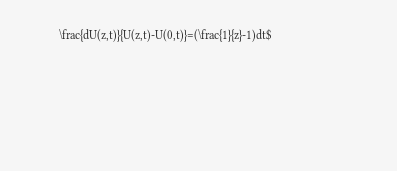\frac{dU(z,t)}{U(z,t)-U(0,t)}=(\frac{1}{z}-1)dt$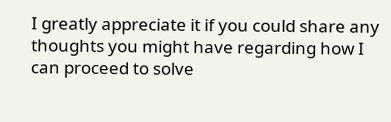I greatly appreciate it if you could share any thoughts you might have regarding how I can proceed to solve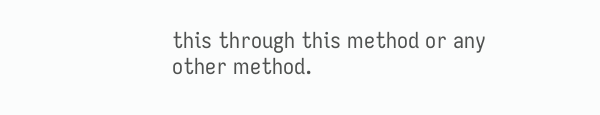this through this method or any other method.